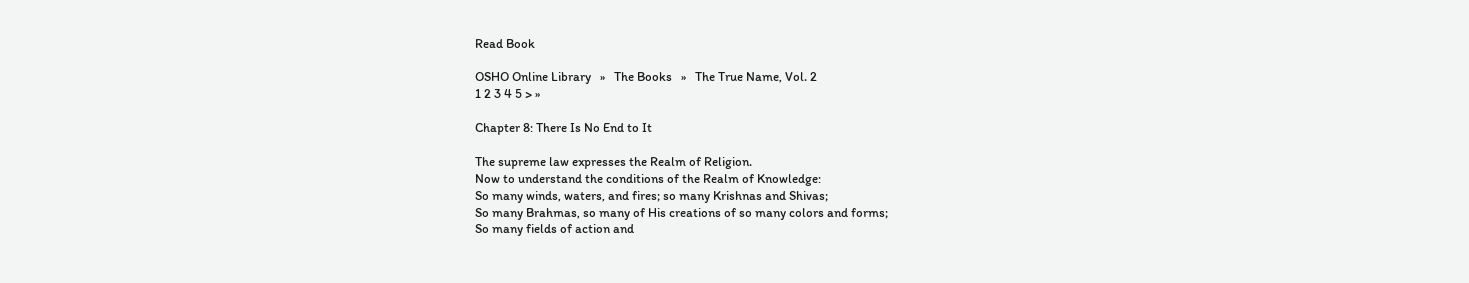Read Book

OSHO Online Library   »   The Books   »   The True Name, Vol. 2
1 2 3 4 5 > »

Chapter 8: There Is No End to It

The supreme law expresses the Realm of Religion.
Now to understand the conditions of the Realm of Knowledge:
So many winds, waters, and fires; so many Krishnas and Shivas;
So many Brahmas, so many of His creations of so many colors and forms;
So many fields of action and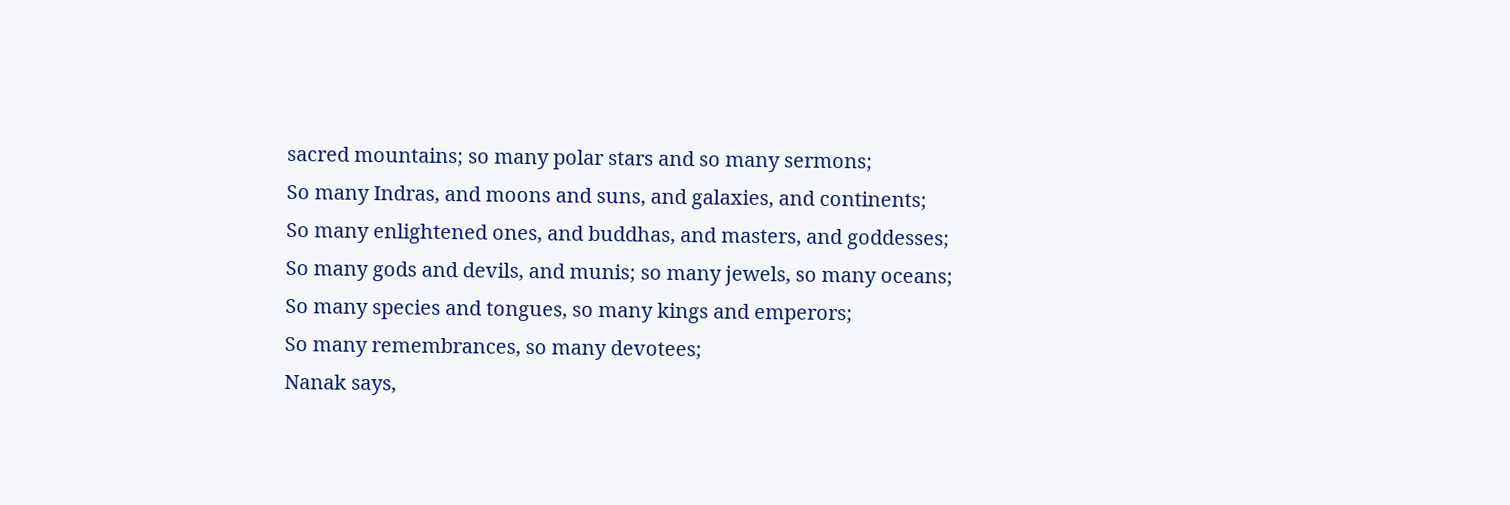sacred mountains; so many polar stars and so many sermons;
So many Indras, and moons and suns, and galaxies, and continents;
So many enlightened ones, and buddhas, and masters, and goddesses;
So many gods and devils, and munis; so many jewels, so many oceans;
So many species and tongues, so many kings and emperors;
So many remembrances, so many devotees;
Nanak says,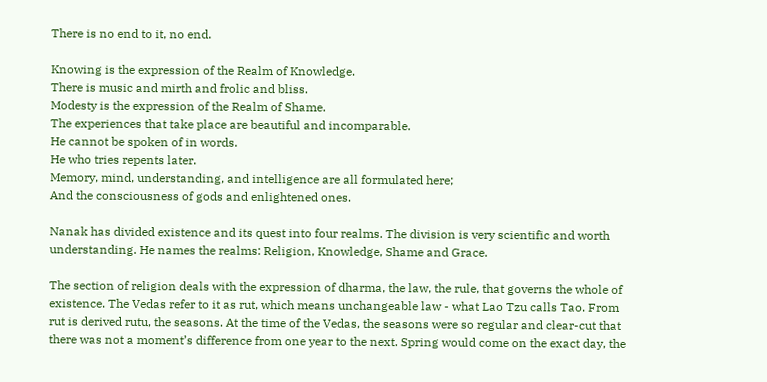There is no end to it, no end.

Knowing is the expression of the Realm of Knowledge.
There is music and mirth and frolic and bliss.
Modesty is the expression of the Realm of Shame.
The experiences that take place are beautiful and incomparable.
He cannot be spoken of in words.
He who tries repents later.
Memory, mind, understanding, and intelligence are all formulated here;
And the consciousness of gods and enlightened ones.

Nanak has divided existence and its quest into four realms. The division is very scientific and worth understanding. He names the realms: Religion, Knowledge, Shame and Grace.

The section of religion deals with the expression of dharma, the law, the rule, that governs the whole of existence. The Vedas refer to it as rut, which means unchangeable law - what Lao Tzu calls Tao. From rut is derived rutu, the seasons. At the time of the Vedas, the seasons were so regular and clear-cut that there was not a moment’s difference from one year to the next. Spring would come on the exact day, the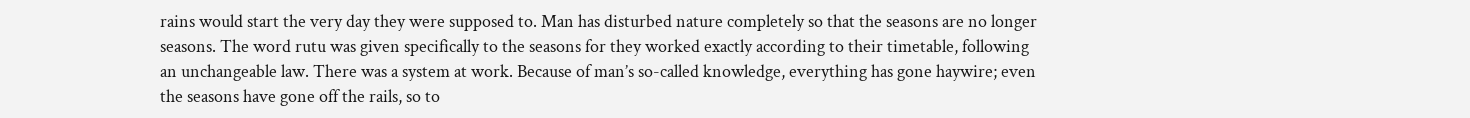rains would start the very day they were supposed to. Man has disturbed nature completely so that the seasons are no longer seasons. The word rutu was given specifically to the seasons for they worked exactly according to their timetable, following an unchangeable law. There was a system at work. Because of man’s so-called knowledge, everything has gone haywire; even the seasons have gone off the rails, so to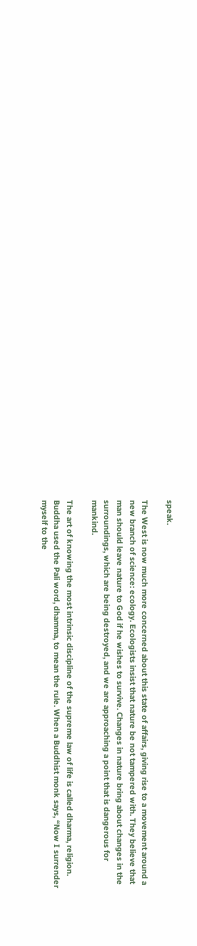speak.

The West is now much more concerned about this state of affairs, giving rise to a movement around a new branch of science: ecology. Ecologists insist that nature be not tampered with. They believe that man should leave nature to God if he wishes to survive. Changes in nature bring about changes in the surroundings, which are being destroyed, and we are approaching a point that is dangerous for mankind.

The art of knowing the most intrinsic discipline of the supreme law of life is called dharma, religion. Buddha used the Pali word, dhamma, to mean the rule. When a Buddhist monk says, “Now I surrender myself to the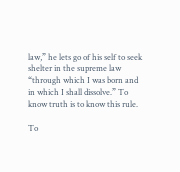law,” he lets go of his self to seek shelter in the supreme law “through which I was born and in which I shall dissolve.” To know truth is to know this rule.

To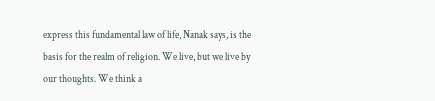express this fundamental law of life, Nanak says, is the basis for the realm of religion. We live, but we live by our thoughts. We think a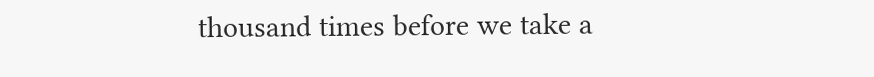thousand times before we take a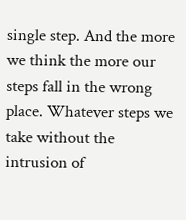single step. And the more we think the more our steps fall in the wrong place. Whatever steps we take without the intrusion of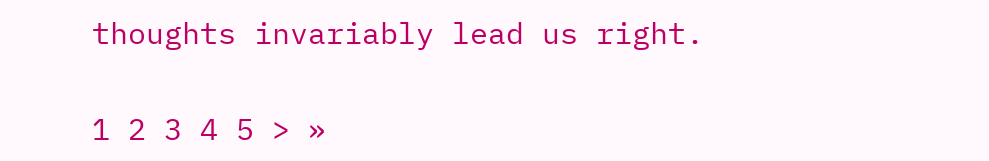thoughts invariably lead us right.

1 2 3 4 5 > »